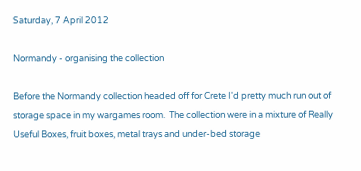Saturday, 7 April 2012

Normandy - organising the collection

Before the Normandy collection headed off for Crete I'd pretty much run out of storage space in my wargames room.  The collection were in a mixture of Really Useful Boxes, fruit boxes, metal trays and under-bed storage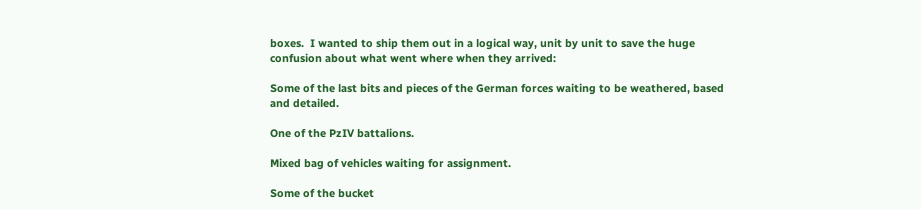boxes.  I wanted to ship them out in a logical way, unit by unit to save the huge confusion about what went where when they arrived:

Some of the last bits and pieces of the German forces waiting to be weathered, based and detailed.

One of the PzIV battalions.

Mixed bag of vehicles waiting for assignment.

Some of the bucket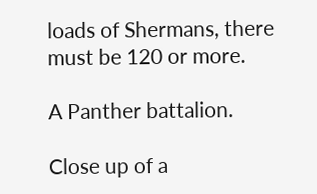loads of Shermans, there must be 120 or more.

A Panther battalion.

Close up of a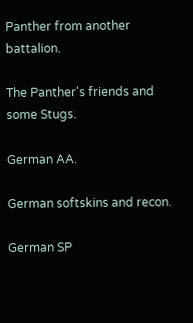Panther from another battalion.

The Panther's friends and some Stugs.

German AA.

German softskins and recon.

German SP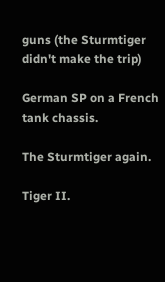guns (the Sturmtiger didn't make the trip)

German SP on a French tank chassis.

The Sturmtiger again.

Tiger II.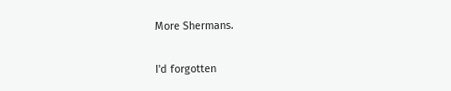More Shermans.

I'd forgotten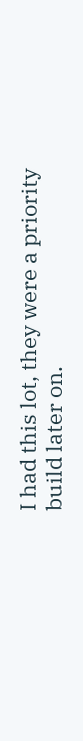I had this lot, they were a priority build later on.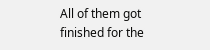All of them got finished for the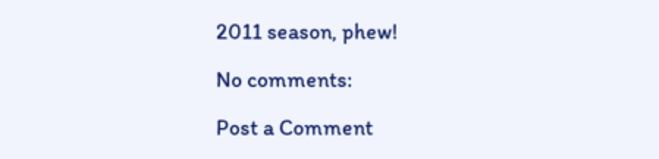2011 season, phew!

No comments:

Post a Comment